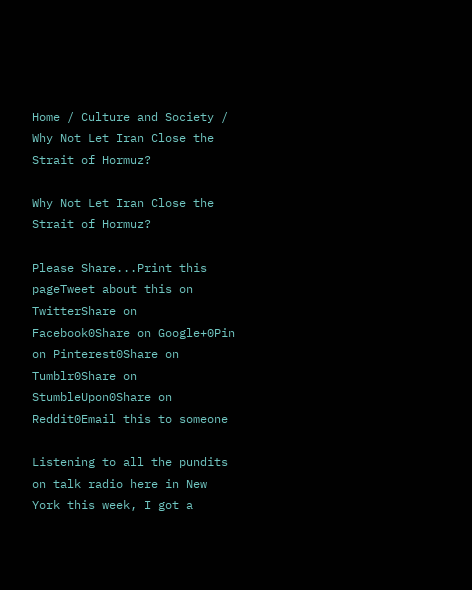Home / Culture and Society / Why Not Let Iran Close the Strait of Hormuz?

Why Not Let Iran Close the Strait of Hormuz?

Please Share...Print this pageTweet about this on TwitterShare on Facebook0Share on Google+0Pin on Pinterest0Share on Tumblr0Share on StumbleUpon0Share on Reddit0Email this to someone

Listening to all the pundits on talk radio here in New York this week, I got a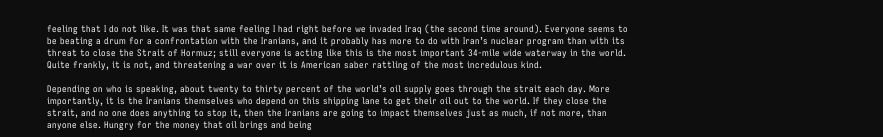feeling that I do not like. It was that same feeling I had right before we invaded Iraq (the second time around). Everyone seems to be beating a drum for a confrontation with the Iranians, and it probably has more to do with Iran’s nuclear program than with its threat to close the Strait of Hormuz; still everyone is acting like this is the most important 34-mile wide waterway in the world. Quite frankly, it is not, and threatening a war over it is American saber rattling of the most incredulous kind.

Depending on who is speaking, about twenty to thirty percent of the world’s oil supply goes through the strait each day. More importantly, it is the Iranians themselves who depend on this shipping lane to get their oil out to the world. If they close the strait, and no one does anything to stop it, then the Iranians are going to impact themselves just as much, if not more, than anyone else. Hungry for the money that oil brings and being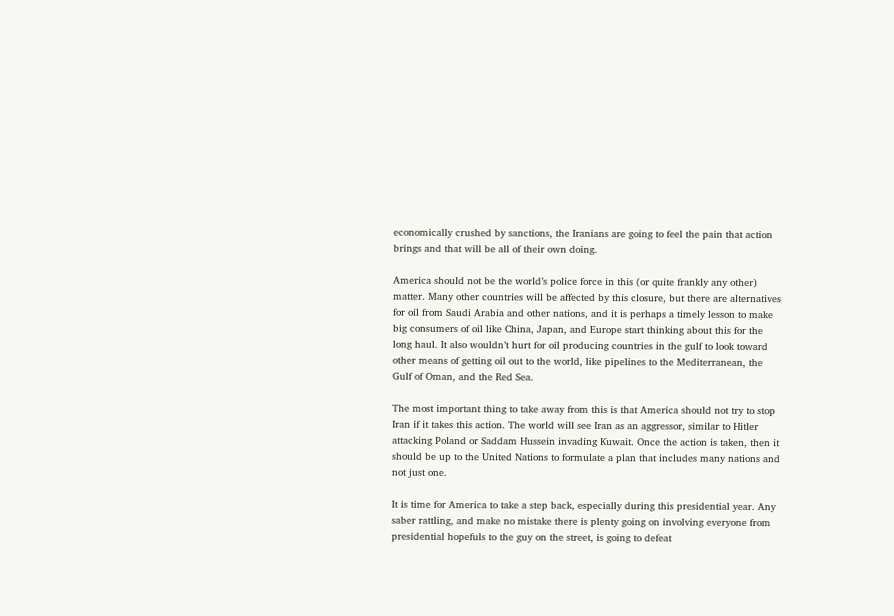economically crushed by sanctions, the Iranians are going to feel the pain that action brings and that will be all of their own doing.

America should not be the world’s police force in this (or quite frankly any other) matter. Many other countries will be affected by this closure, but there are alternatives for oil from Saudi Arabia and other nations, and it is perhaps a timely lesson to make big consumers of oil like China, Japan, and Europe start thinking about this for the long haul. It also wouldn’t hurt for oil producing countries in the gulf to look toward other means of getting oil out to the world, like pipelines to the Mediterranean, the Gulf of Oman, and the Red Sea.

The most important thing to take away from this is that America should not try to stop Iran if it takes this action. The world will see Iran as an aggressor, similar to Hitler attacking Poland or Saddam Hussein invading Kuwait. Once the action is taken, then it should be up to the United Nations to formulate a plan that includes many nations and not just one.

It is time for America to take a step back, especially during this presidential year. Any saber rattling, and make no mistake there is plenty going on involving everyone from presidential hopefuls to the guy on the street, is going to defeat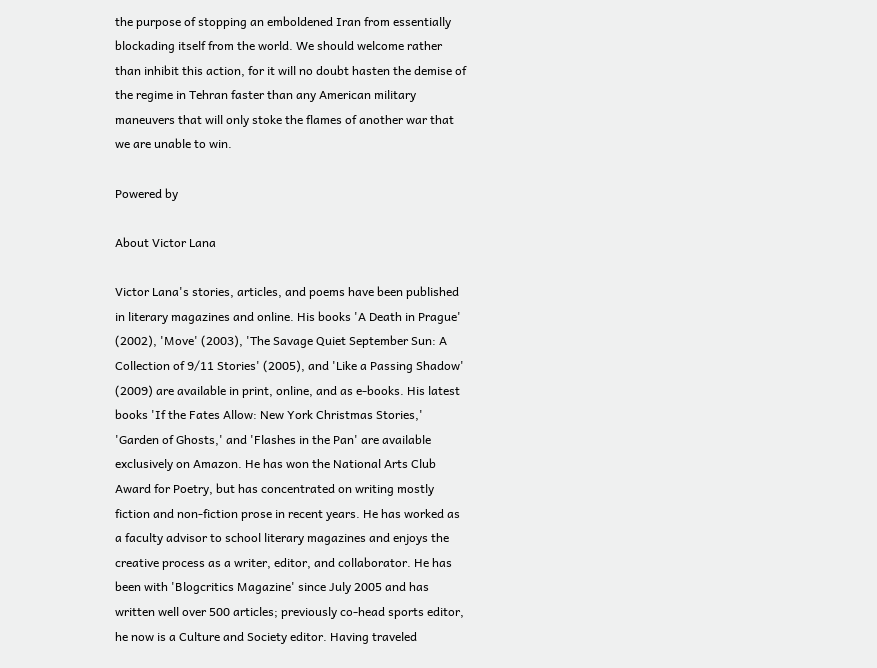the purpose of stopping an emboldened Iran from essentially blockading itself from the world. We should welcome rather than inhibit this action, for it will no doubt hasten the demise of the regime in Tehran faster than any American military maneuvers that will only stoke the flames of another war that we are unable to win.

Powered by

About Victor Lana

Victor Lana's stories, articles, and poems have been published in literary magazines and online. His books 'A Death in Prague' (2002), 'Move' (2003), 'The Savage Quiet September Sun: A Collection of 9/11 Stories' (2005), and 'Like a Passing Shadow' (2009) are available in print, online, and as e-books. His latest books 'If the Fates Allow: New York Christmas Stories,' 'Garden of Ghosts,' and 'Flashes in the Pan' are available exclusively on Amazon. He has won the National Arts Club Award for Poetry, but has concentrated on writing mostly fiction and non-fiction prose in recent years. He has worked as a faculty advisor to school literary magazines and enjoys the creative process as a writer, editor, and collaborator. He has been with 'Blogcritics Magazine' since July 2005 and has written well over 500 articles; previously co-head sports editor, he now is a Culture and Society editor. Having traveled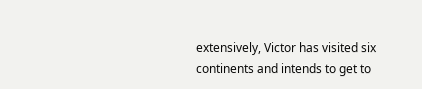extensively, Victor has visited six continents and intends to get to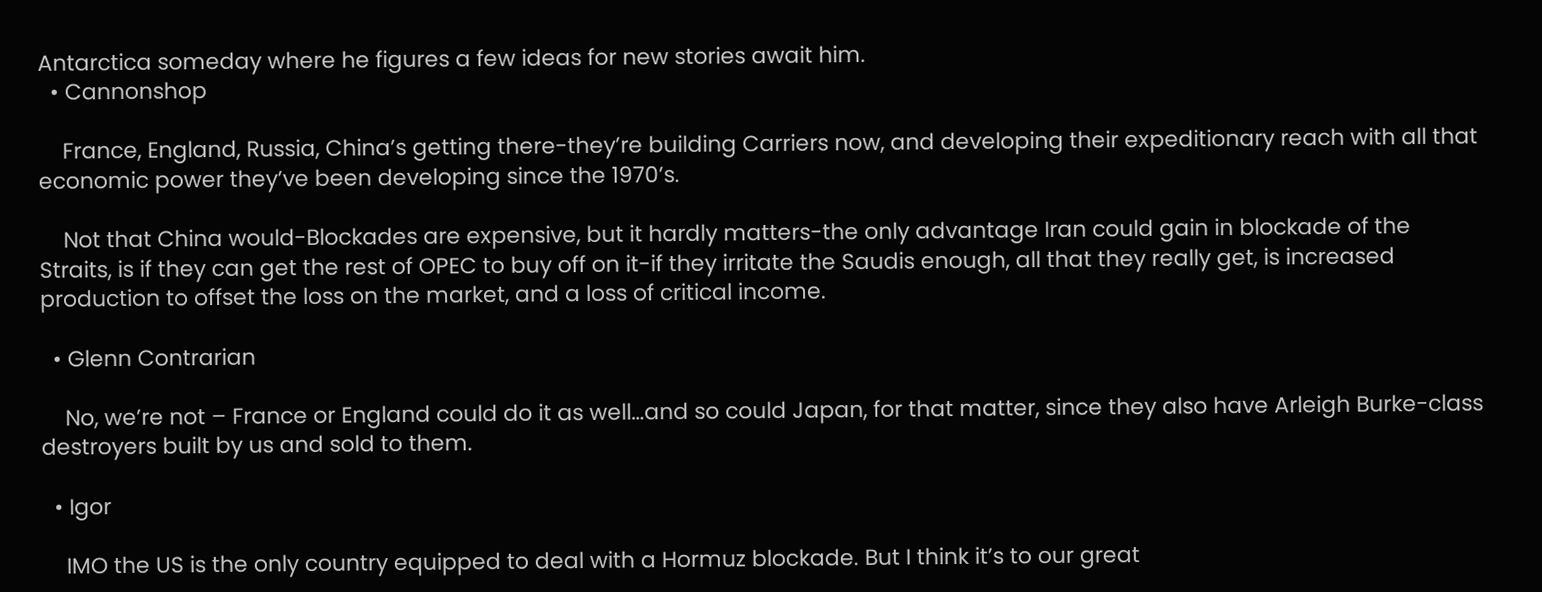Antarctica someday where he figures a few ideas for new stories await him.
  • Cannonshop

    France, England, Russia, China’s getting there-they’re building Carriers now, and developing their expeditionary reach with all that economic power they’ve been developing since the 1970’s.

    Not that China would-Blockades are expensive, but it hardly matters-the only advantage Iran could gain in blockade of the Straits, is if they can get the rest of OPEC to buy off on it-if they irritate the Saudis enough, all that they really get, is increased production to offset the loss on the market, and a loss of critical income.

  • Glenn Contrarian

    No, we’re not – France or England could do it as well…and so could Japan, for that matter, since they also have Arleigh Burke-class destroyers built by us and sold to them.

  • Igor

    IMO the US is the only country equipped to deal with a Hormuz blockade. But I think it’s to our great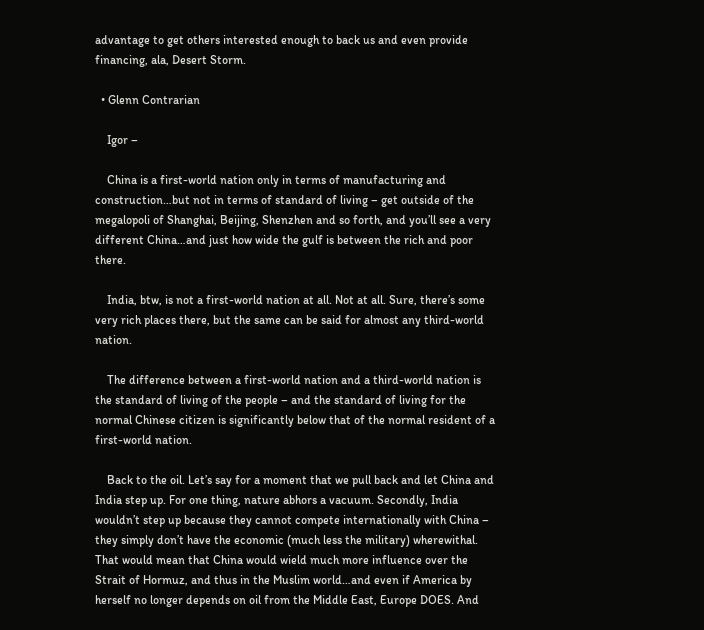advantage to get others interested enough to back us and even provide financing, ala, Desert Storm.

  • Glenn Contrarian

    Igor –

    China is a first-world nation only in terms of manufacturing and construction…but not in terms of standard of living – get outside of the megalopoli of Shanghai, Beijing, Shenzhen and so forth, and you’ll see a very different China…and just how wide the gulf is between the rich and poor there.

    India, btw, is not a first-world nation at all. Not at all. Sure, there’s some very rich places there, but the same can be said for almost any third-world nation.

    The difference between a first-world nation and a third-world nation is the standard of living of the people – and the standard of living for the normal Chinese citizen is significantly below that of the normal resident of a first-world nation.

    Back to the oil. Let’s say for a moment that we pull back and let China and India step up. For one thing, nature abhors a vacuum. Secondly, India wouldn’t step up because they cannot compete internationally with China – they simply don’t have the economic (much less the military) wherewithal. That would mean that China would wield much more influence over the Strait of Hormuz, and thus in the Muslim world…and even if America by herself no longer depends on oil from the Middle East, Europe DOES. And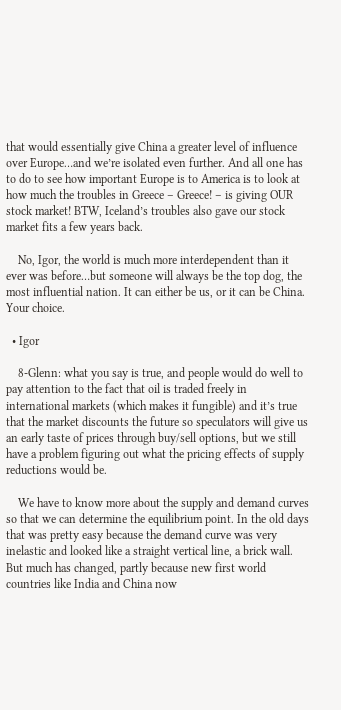that would essentially give China a greater level of influence over Europe…and we’re isolated even further. And all one has to do to see how important Europe is to America is to look at how much the troubles in Greece – Greece! – is giving OUR stock market! BTW, Iceland’s troubles also gave our stock market fits a few years back.

    No, Igor, the world is much more interdependent than it ever was before…but someone will always be the top dog, the most influential nation. It can either be us, or it can be China. Your choice.

  • Igor

    8-Glenn: what you say is true, and people would do well to pay attention to the fact that oil is traded freely in international markets (which makes it fungible) and it’s true that the market discounts the future so speculators will give us an early taste of prices through buy/sell options, but we still have a problem figuring out what the pricing effects of supply reductions would be.

    We have to know more about the supply and demand curves so that we can determine the equilibrium point. In the old days that was pretty easy because the demand curve was very inelastic and looked like a straight vertical line, a brick wall. But much has changed, partly because new first world countries like India and China now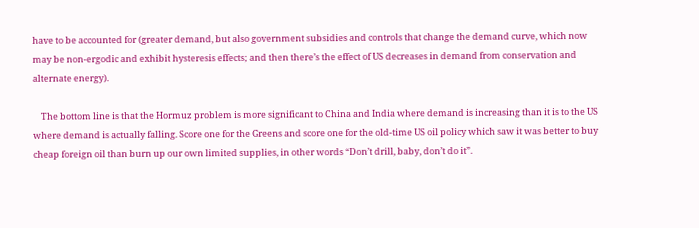have to be accounted for (greater demand, but also government subsidies and controls that change the demand curve, which now may be non-ergodic and exhibit hysteresis effects; and then there’s the effect of US decreases in demand from conservation and alternate energy).

    The bottom line is that the Hormuz problem is more significant to China and India where demand is increasing than it is to the US where demand is actually falling. Score one for the Greens and score one for the old-time US oil policy which saw it was better to buy cheap foreign oil than burn up our own limited supplies, in other words “Don’t drill, baby, don’t do it”.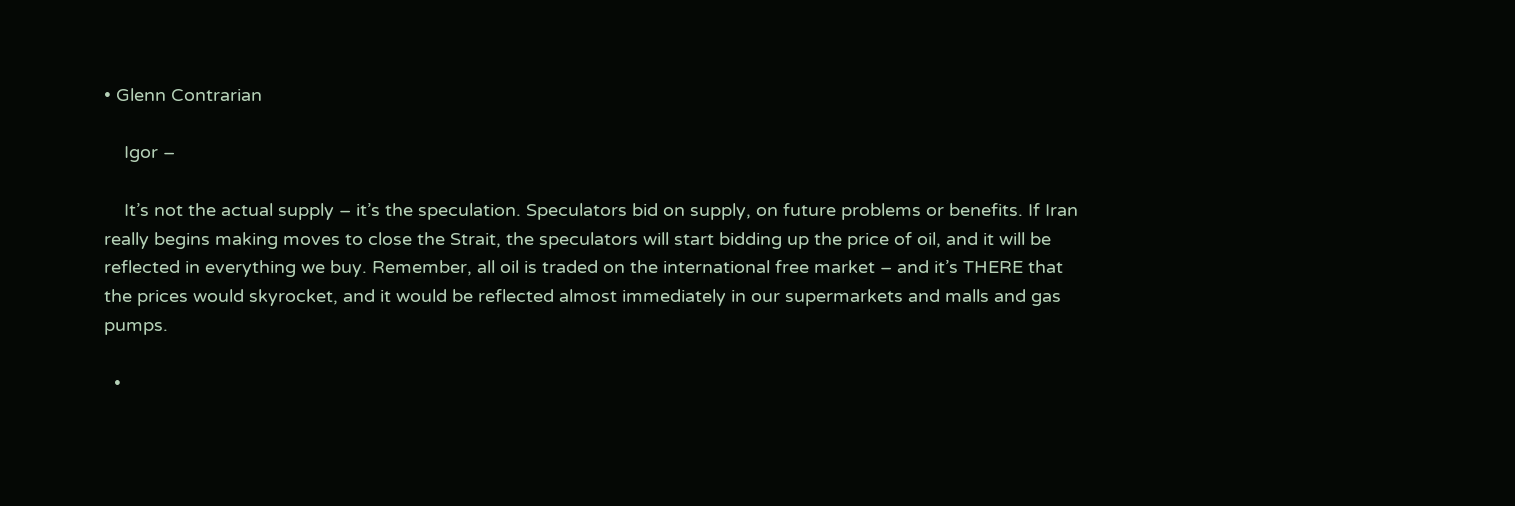• Glenn Contrarian

    Igor –

    It’s not the actual supply – it’s the speculation. Speculators bid on supply, on future problems or benefits. If Iran really begins making moves to close the Strait, the speculators will start bidding up the price of oil, and it will be reflected in everything we buy. Remember, all oil is traded on the international free market – and it’s THERE that the prices would skyrocket, and it would be reflected almost immediately in our supermarkets and malls and gas pumps.

  •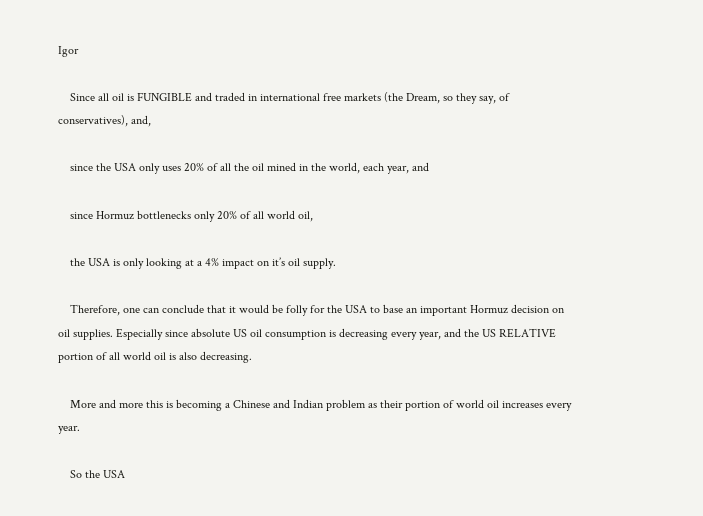Igor

    Since all oil is FUNGIBLE and traded in international free markets (the Dream, so they say, of conservatives), and,

    since the USA only uses 20% of all the oil mined in the world, each year, and

    since Hormuz bottlenecks only 20% of all world oil,

    the USA is only looking at a 4% impact on it’s oil supply.

    Therefore, one can conclude that it would be folly for the USA to base an important Hormuz decision on oil supplies. Especially since absolute US oil consumption is decreasing every year, and the US RELATIVE portion of all world oil is also decreasing.

    More and more this is becoming a Chinese and Indian problem as their portion of world oil increases every year.

    So the USA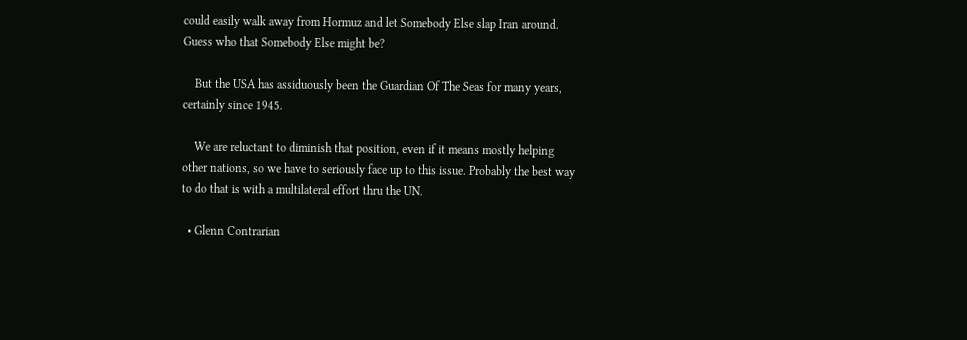could easily walk away from Hormuz and let Somebody Else slap Iran around. Guess who that Somebody Else might be?

    But the USA has assiduously been the Guardian Of The Seas for many years, certainly since 1945.

    We are reluctant to diminish that position, even if it means mostly helping other nations, so we have to seriously face up to this issue. Probably the best way to do that is with a multilateral effort thru the UN.

  • Glenn Contrarian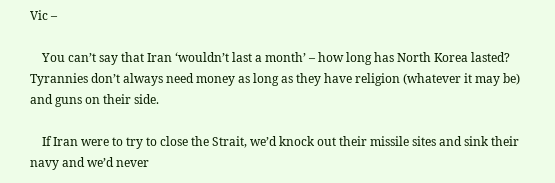Vic –

    You can’t say that Iran ‘wouldn’t last a month’ – how long has North Korea lasted? Tyrannies don’t always need money as long as they have religion (whatever it may be) and guns on their side.

    If Iran were to try to close the Strait, we’d knock out their missile sites and sink their navy and we’d never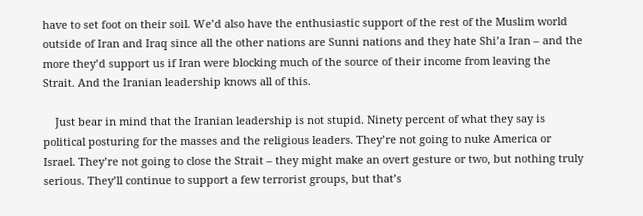have to set foot on their soil. We’d also have the enthusiastic support of the rest of the Muslim world outside of Iran and Iraq since all the other nations are Sunni nations and they hate Shi’a Iran – and the more they’d support us if Iran were blocking much of the source of their income from leaving the Strait. And the Iranian leadership knows all of this.

    Just bear in mind that the Iranian leadership is not stupid. Ninety percent of what they say is political posturing for the masses and the religious leaders. They’re not going to nuke America or Israel. They’re not going to close the Strait – they might make an overt gesture or two, but nothing truly serious. They’ll continue to support a few terrorist groups, but that’s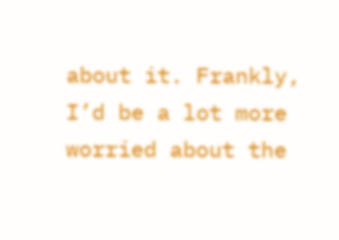about it. Frankly, I’d be a lot more worried about the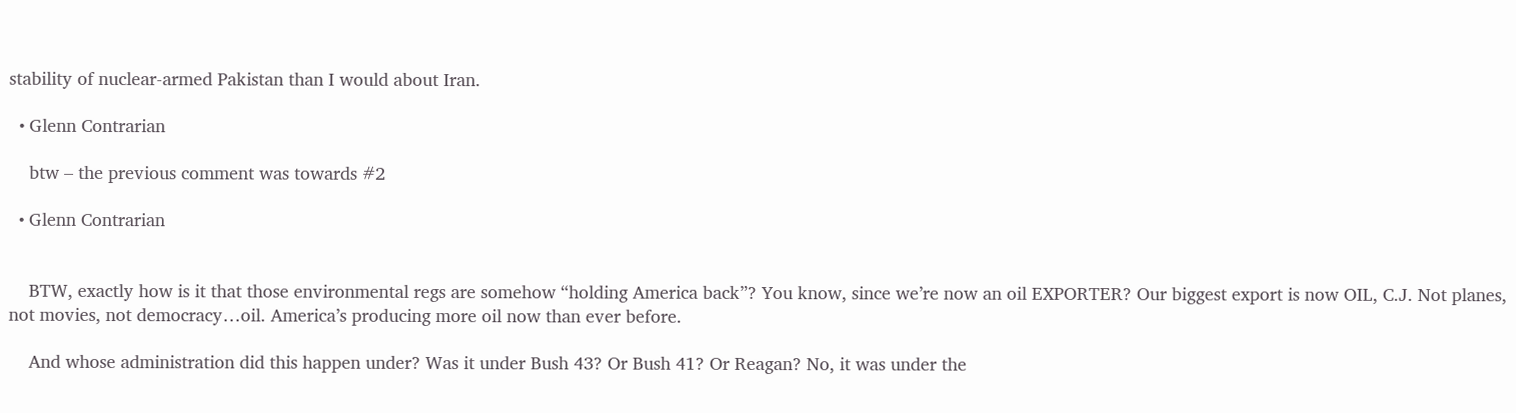stability of nuclear-armed Pakistan than I would about Iran.

  • Glenn Contrarian

    btw – the previous comment was towards #2

  • Glenn Contrarian


    BTW, exactly how is it that those environmental regs are somehow “holding America back”? You know, since we’re now an oil EXPORTER? Our biggest export is now OIL, C.J. Not planes, not movies, not democracy…oil. America’s producing more oil now than ever before.

    And whose administration did this happen under? Was it under Bush 43? Or Bush 41? Or Reagan? No, it was under the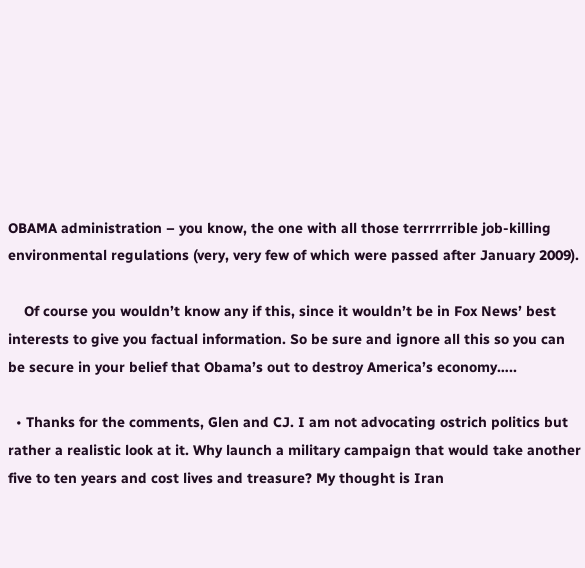OBAMA administration – you know, the one with all those terrrrrrible job-killing environmental regulations (very, very few of which were passed after January 2009).

    Of course you wouldn’t know any if this, since it wouldn’t be in Fox News’ best interests to give you factual information. So be sure and ignore all this so you can be secure in your belief that Obama’s out to destroy America’s economy…..

  • Thanks for the comments, Glen and CJ. I am not advocating ostrich politics but rather a realistic look at it. Why launch a military campaign that would take another five to ten years and cost lives and treasure? My thought is Iran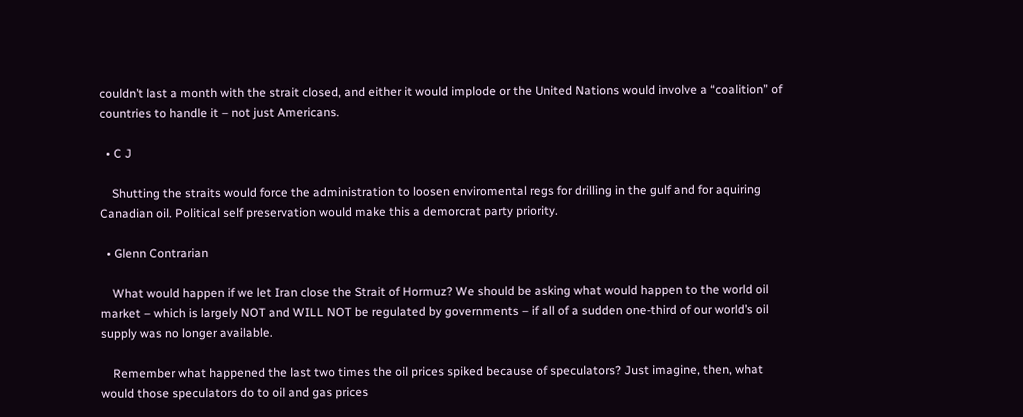couldn’t last a month with the strait closed, and either it would implode or the United Nations would involve a “coalition” of countries to handle it – not just Americans.

  • C J

    Shutting the straits would force the administration to loosen enviromental regs for drilling in the gulf and for aquiring Canadian oil. Political self preservation would make this a demorcrat party priority.

  • Glenn Contrarian

    What would happen if we let Iran close the Strait of Hormuz? We should be asking what would happen to the world oil market – which is largely NOT and WILL NOT be regulated by governments – if all of a sudden one-third of our world’s oil supply was no longer available.

    Remember what happened the last two times the oil prices spiked because of speculators? Just imagine, then, what would those speculators do to oil and gas prices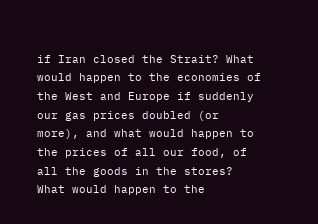if Iran closed the Strait? What would happen to the economies of the West and Europe if suddenly our gas prices doubled (or more), and what would happen to the prices of all our food, of all the goods in the stores? What would happen to the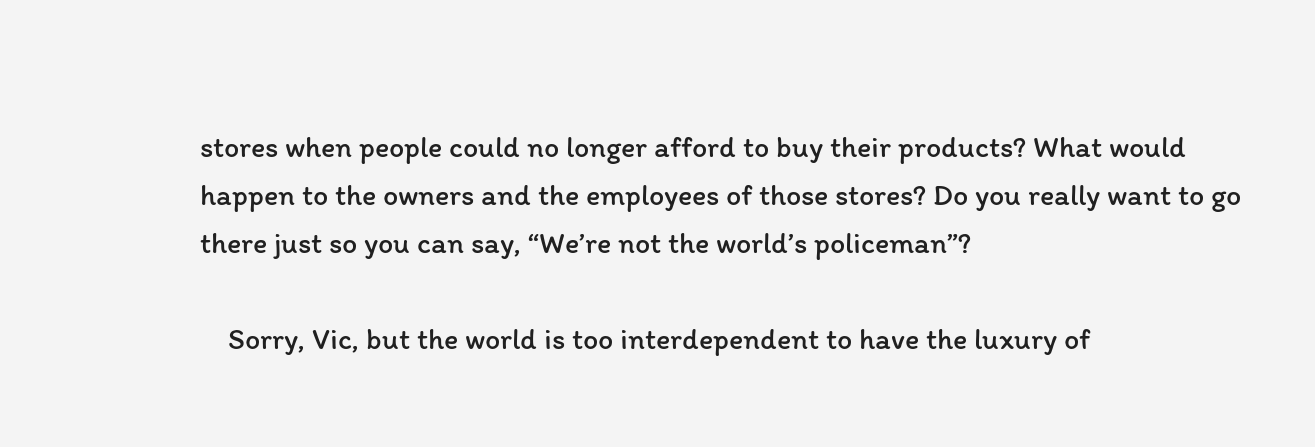stores when people could no longer afford to buy their products? What would happen to the owners and the employees of those stores? Do you really want to go there just so you can say, “We’re not the world’s policeman”?

    Sorry, Vic, but the world is too interdependent to have the luxury of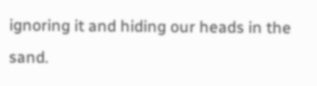ignoring it and hiding our heads in the sand.